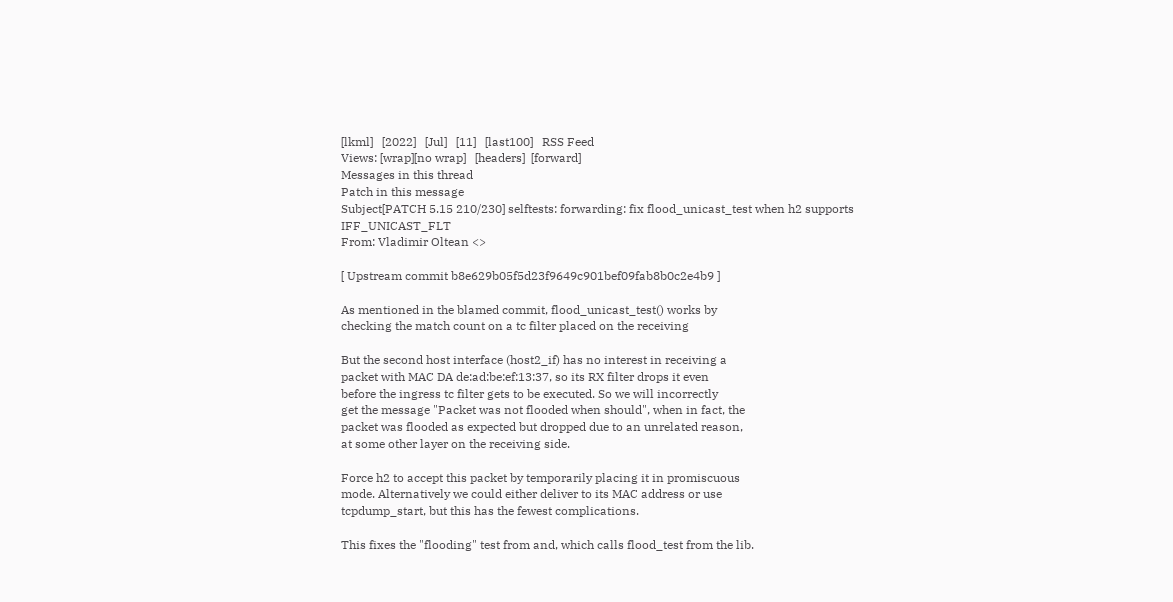[lkml]   [2022]   [Jul]   [11]   [last100]   RSS Feed
Views: [wrap][no wrap]   [headers]  [forward]
Messages in this thread
Patch in this message
Subject[PATCH 5.15 210/230] selftests: forwarding: fix flood_unicast_test when h2 supports IFF_UNICAST_FLT
From: Vladimir Oltean <>

[ Upstream commit b8e629b05f5d23f9649c901bef09fab8b0c2e4b9 ]

As mentioned in the blamed commit, flood_unicast_test() works by
checking the match count on a tc filter placed on the receiving

But the second host interface (host2_if) has no interest in receiving a
packet with MAC DA de:ad:be:ef:13:37, so its RX filter drops it even
before the ingress tc filter gets to be executed. So we will incorrectly
get the message "Packet was not flooded when should", when in fact, the
packet was flooded as expected but dropped due to an unrelated reason,
at some other layer on the receiving side.

Force h2 to accept this packet by temporarily placing it in promiscuous
mode. Alternatively we could either deliver to its MAC address or use
tcpdump_start, but this has the fewest complications.

This fixes the "flooding" test from and, which calls flood_test from the lib.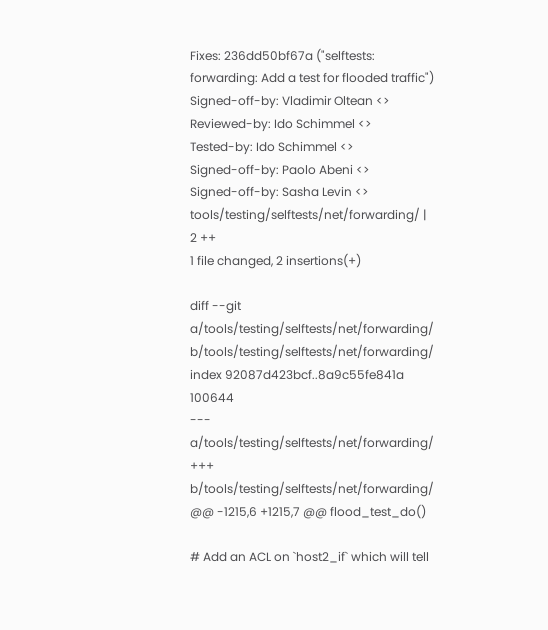Fixes: 236dd50bf67a ("selftests: forwarding: Add a test for flooded traffic")
Signed-off-by: Vladimir Oltean <>
Reviewed-by: Ido Schimmel <>
Tested-by: Ido Schimmel <>
Signed-off-by: Paolo Abeni <>
Signed-off-by: Sasha Levin <>
tools/testing/selftests/net/forwarding/ | 2 ++
1 file changed, 2 insertions(+)

diff --git a/tools/testing/selftests/net/forwarding/ b/tools/testing/selftests/net/forwarding/
index 92087d423bcf..8a9c55fe841a 100644
--- a/tools/testing/selftests/net/forwarding/
+++ b/tools/testing/selftests/net/forwarding/
@@ -1215,6 +1215,7 @@ flood_test_do()

# Add an ACL on `host2_if` which will tell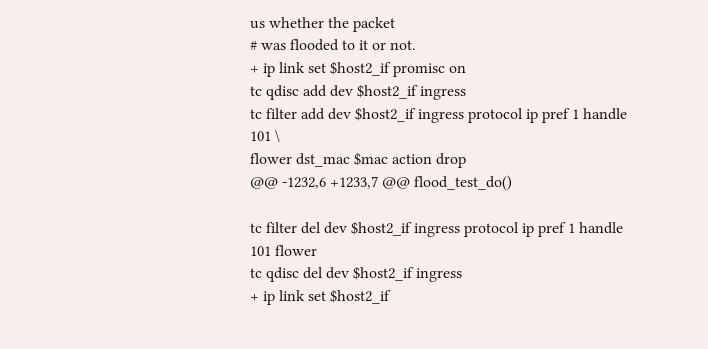us whether the packet
# was flooded to it or not.
+ ip link set $host2_if promisc on
tc qdisc add dev $host2_if ingress
tc filter add dev $host2_if ingress protocol ip pref 1 handle 101 \
flower dst_mac $mac action drop
@@ -1232,6 +1233,7 @@ flood_test_do()

tc filter del dev $host2_if ingress protocol ip pref 1 handle 101 flower
tc qdisc del dev $host2_if ingress
+ ip link set $host2_if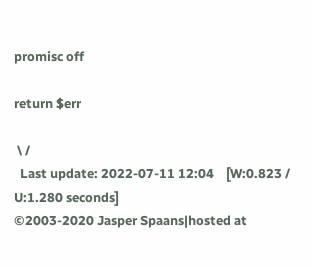promisc off

return $err

 \ /
  Last update: 2022-07-11 12:04    [W:0.823 / U:1.280 seconds]
©2003-2020 Jasper Spaans|hosted at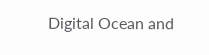Digital Ocean and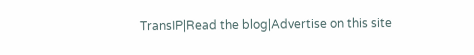TransIP|Read the blog|Advertise on this site